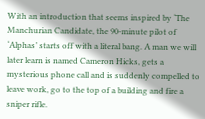With an introduction that seems inspired by ‘The Manchurian Candidate, the 90-minute pilot of ‘Alphas’ starts off with a literal bang. A man we will later learn is named Cameron Hicks, gets a mysterious phone call and is suddenly compelled to leave work, go to the top of a building and fire a sniper rifle.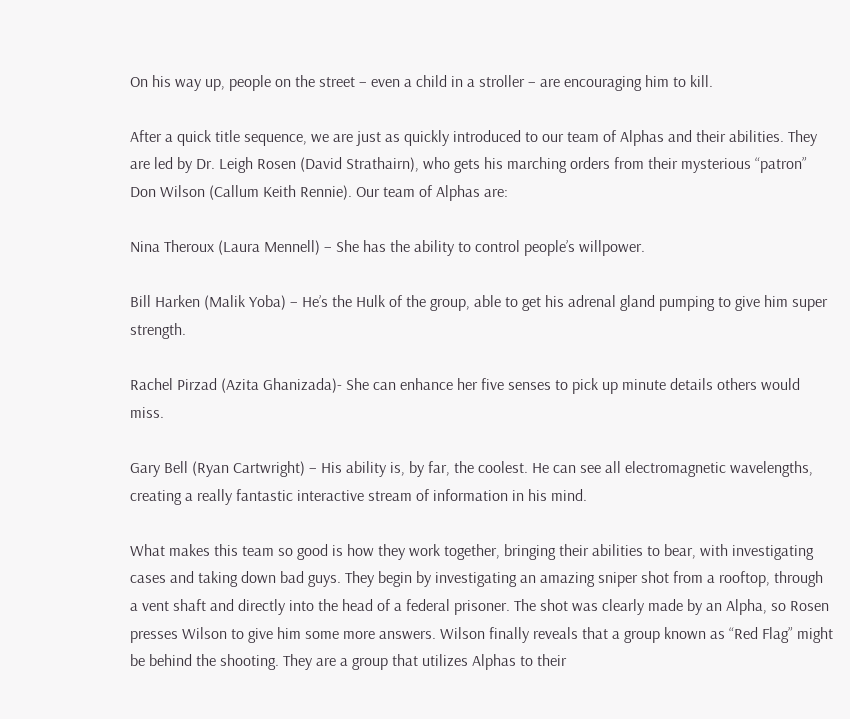On his way up, people on the street – even a child in a stroller – are encouraging him to kill.

After a quick title sequence, we are just as quickly introduced to our team of Alphas and their abilities. They are led by Dr. Leigh Rosen (David Strathairn), who gets his marching orders from their mysterious “patron” Don Wilson (Callum Keith Rennie). Our team of Alphas are:

Nina Theroux (Laura Mennell) – She has the ability to control people’s willpower.

Bill Harken (Malik Yoba) – He’s the Hulk of the group, able to get his adrenal gland pumping to give him super strength.

Rachel Pirzad (Azita Ghanizada)- She can enhance her five senses to pick up minute details others would miss.

Gary Bell (Ryan Cartwright) – His ability is, by far, the coolest. He can see all electromagnetic wavelengths, creating a really fantastic interactive stream of information in his mind.

What makes this team so good is how they work together, bringing their abilities to bear, with investigating cases and taking down bad guys. They begin by investigating an amazing sniper shot from a rooftop, through a vent shaft and directly into the head of a federal prisoner. The shot was clearly made by an Alpha, so Rosen presses Wilson to give him some more answers. Wilson finally reveals that a group known as “Red Flag” might be behind the shooting. They are a group that utilizes Alphas to their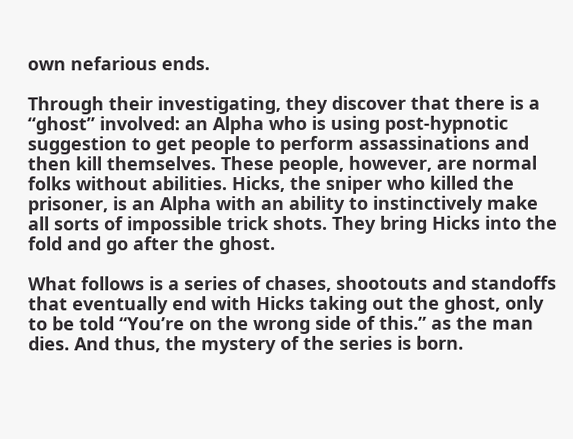own nefarious ends.

Through their investigating, they discover that there is a “ghost” involved: an Alpha who is using post-hypnotic suggestion to get people to perform assassinations and then kill themselves. These people, however, are normal folks without abilities. Hicks, the sniper who killed the prisoner, is an Alpha with an ability to instinctively make all sorts of impossible trick shots. They bring Hicks into the fold and go after the ghost.

What follows is a series of chases, shootouts and standoffs that eventually end with Hicks taking out the ghost, only to be told “You’re on the wrong side of this.” as the man dies. And thus, the mystery of the series is born.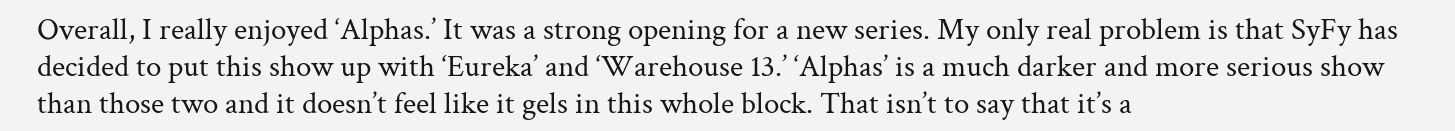Overall, I really enjoyed ‘Alphas.’ It was a strong opening for a new series. My only real problem is that SyFy has decided to put this show up with ‘Eureka’ and ‘Warehouse 13.’ ‘Alphas’ is a much darker and more serious show than those two and it doesn’t feel like it gels in this whole block. That isn’t to say that it’s a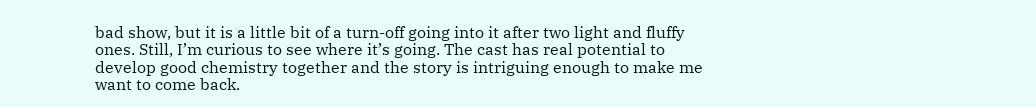bad show, but it is a little bit of a turn-off going into it after two light and fluffy ones. Still, I’m curious to see where it’s going. The cast has real potential to develop good chemistry together and the story is intriguing enough to make me want to come back.